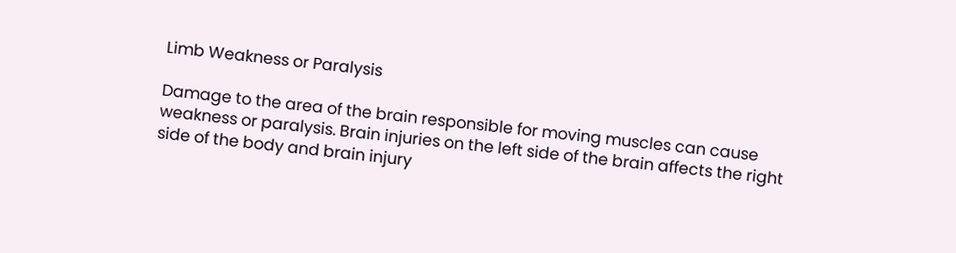Limb Weakness or Paralysis

Damage to the area of the brain responsible for moving muscles can cause
weakness or paralysis. Brain injuries on the left side of the brain affects the right
side of the body and brain injury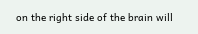on the right side of the brain will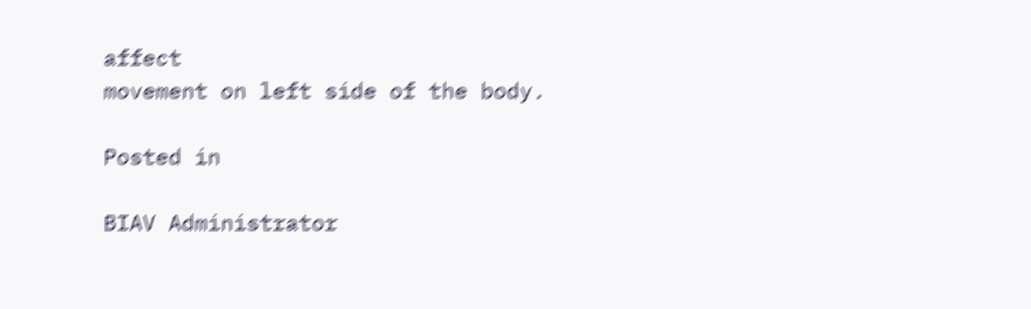affect
movement on left side of the body.

Posted in

BIAV Administrator